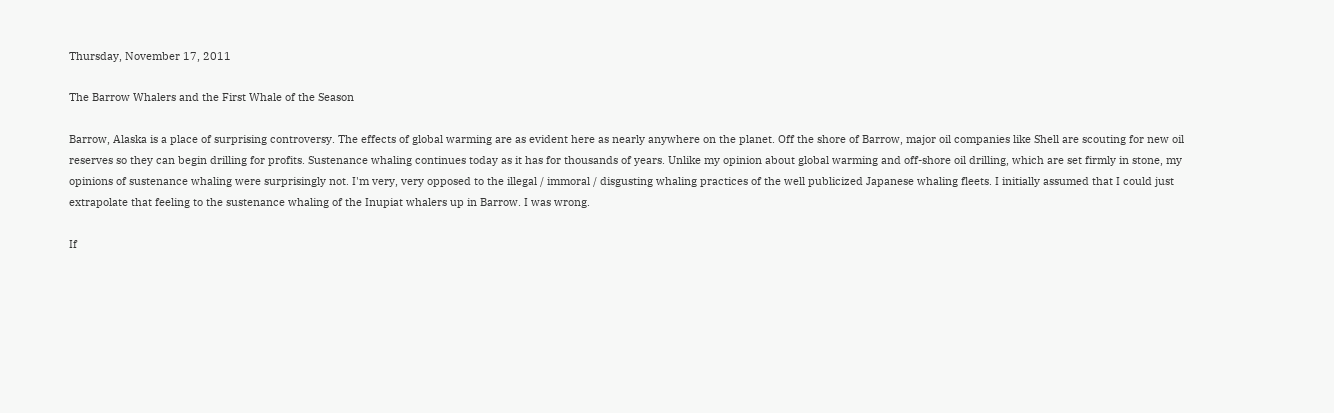Thursday, November 17, 2011

The Barrow Whalers and the First Whale of the Season

Barrow, Alaska is a place of surprising controversy. The effects of global warming are as evident here as nearly anywhere on the planet. Off the shore of Barrow, major oil companies like Shell are scouting for new oil reserves so they can begin drilling for profits. Sustenance whaling continues today as it has for thousands of years. Unlike my opinion about global warming and off-shore oil drilling, which are set firmly in stone, my opinions of sustenance whaling were surprisingly not. I'm very, very opposed to the illegal / immoral / disgusting whaling practices of the well publicized Japanese whaling fleets. I initially assumed that I could just extrapolate that feeling to the sustenance whaling of the Inupiat whalers up in Barrow. I was wrong.

If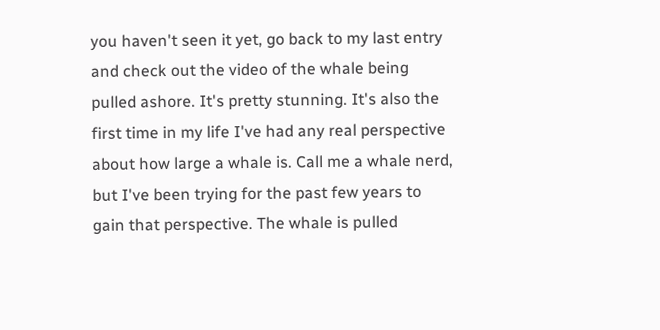you haven't seen it yet, go back to my last entry and check out the video of the whale being pulled ashore. It's pretty stunning. It's also the first time in my life I've had any real perspective about how large a whale is. Call me a whale nerd, but I've been trying for the past few years to gain that perspective. The whale is pulled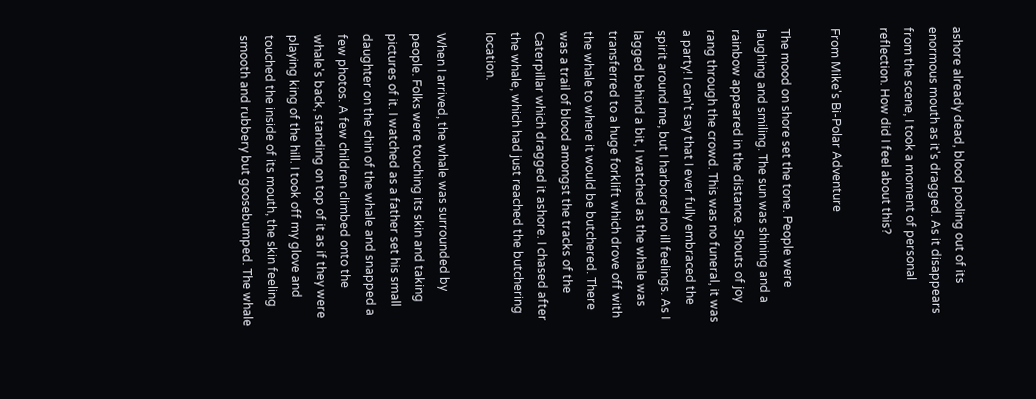ashore already dead, blood pooling out of its enormous mouth as it's dragged. As it disappears from the scene, I took a moment of personal reflection. How did I feel about this?

From Mike's Bi-Polar Adventure

The mood on shore set the tone. People were laughing and smiling. The sun was shining and a rainbow appeared in the distance. Shouts of joy rang through the crowd. This was no funeral, it was a party! I can't say that I ever fully embraced the spirit around me, but I harbored no ill feelings. As I lagged behind a bit, I watched as the whale was transferred to a huge forklift which drove off with the whale to where it would be butchered. There was a trail of blood amongst the tracks of the Caterpillar which dragged it ashore. I chased after the whale, which had just reached the butchering location.

When I arrived, the whale was surrounded by people. Folks were touching its skin and taking pictures of it. I watched as a father set his small daughter on the chin of the whale and snapped a few photos. A few children climbed onto the whale's back, standing on top of it as if they were playing king of the hill. I took off my glove and touched the inside of its mouth, the skin feeling smooth and rubbery but goosebumped. The whale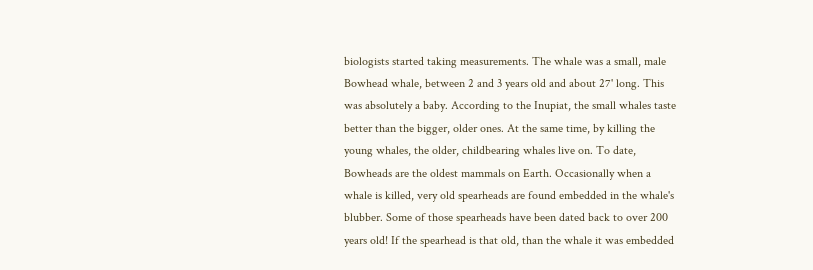biologists started taking measurements. The whale was a small, male Bowhead whale, between 2 and 3 years old and about 27' long. This was absolutely a baby. According to the Inupiat, the small whales taste better than the bigger, older ones. At the same time, by killing the young whales, the older, childbearing whales live on. To date, Bowheads are the oldest mammals on Earth. Occasionally when a whale is killed, very old spearheads are found embedded in the whale's blubber. Some of those spearheads have been dated back to over 200 years old! If the spearhead is that old, than the whale it was embedded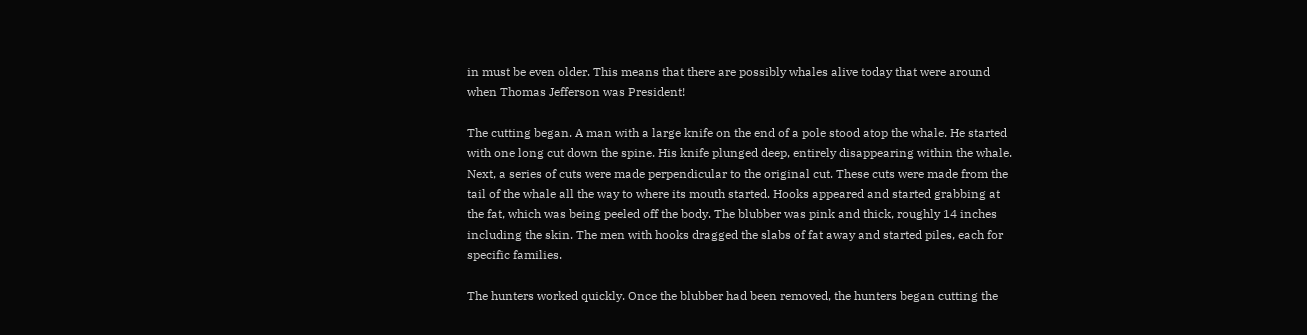in must be even older. This means that there are possibly whales alive today that were around when Thomas Jefferson was President!

The cutting began. A man with a large knife on the end of a pole stood atop the whale. He started with one long cut down the spine. His knife plunged deep, entirely disappearing within the whale. Next, a series of cuts were made perpendicular to the original cut. These cuts were made from the tail of the whale all the way to where its mouth started. Hooks appeared and started grabbing at the fat, which was being peeled off the body. The blubber was pink and thick, roughly 14 inches including the skin. The men with hooks dragged the slabs of fat away and started piles, each for specific families.

The hunters worked quickly. Once the blubber had been removed, the hunters began cutting the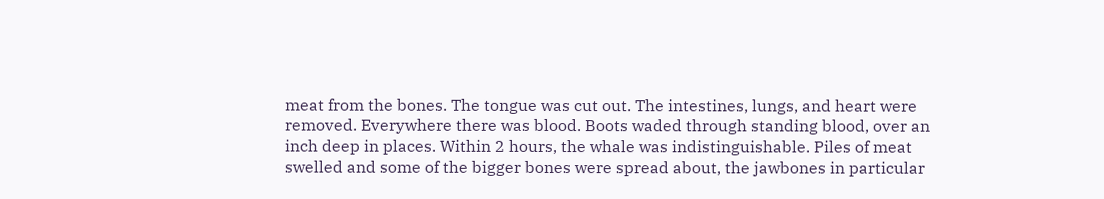meat from the bones. The tongue was cut out. The intestines, lungs, and heart were removed. Everywhere there was blood. Boots waded through standing blood, over an inch deep in places. Within 2 hours, the whale was indistinguishable. Piles of meat swelled and some of the bigger bones were spread about, the jawbones in particular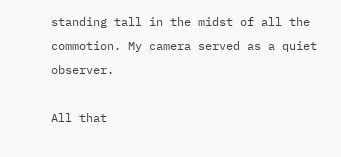standing tall in the midst of all the commotion. My camera served as a quiet observer.

All that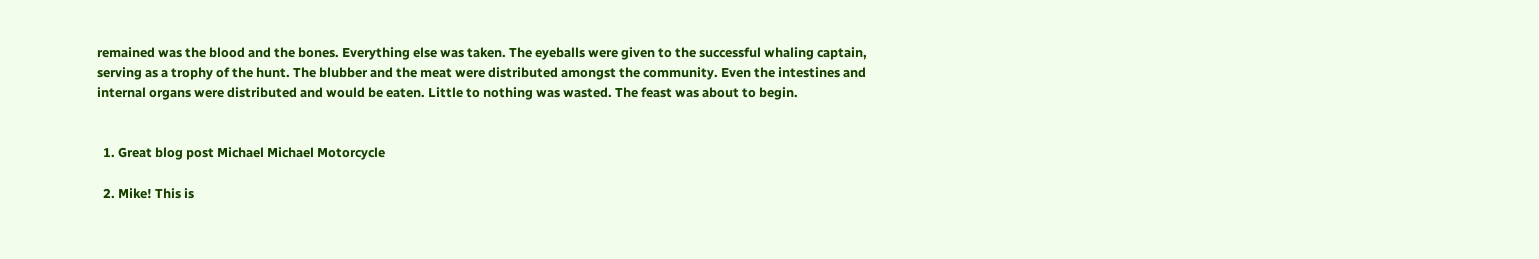remained was the blood and the bones. Everything else was taken. The eyeballs were given to the successful whaling captain, serving as a trophy of the hunt. The blubber and the meat were distributed amongst the community. Even the intestines and internal organs were distributed and would be eaten. Little to nothing was wasted. The feast was about to begin.


  1. Great blog post Michael Michael Motorcycle

  2. Mike! This is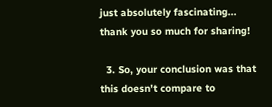just absolutely fascinating... thank you so much for sharing!

  3. So, your conclusion was that this doesn't compare to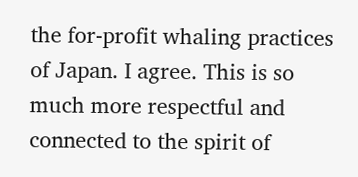the for-profit whaling practices of Japan. I agree. This is so much more respectful and connected to the spirit of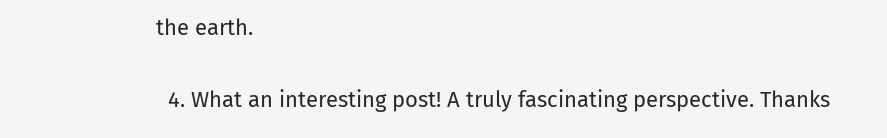the earth.

  4. What an interesting post! A truly fascinating perspective. Thanks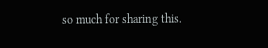so much for sharing this.